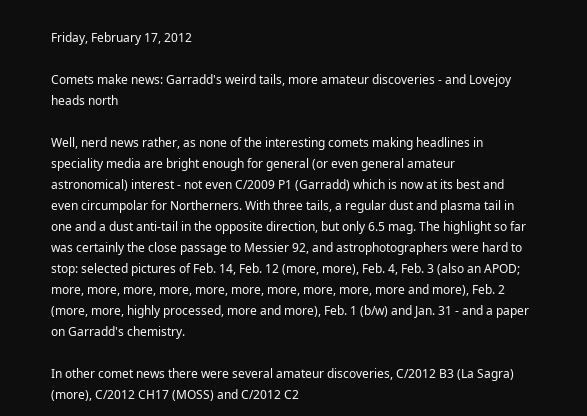Friday, February 17, 2012

Comets make news: Garradd's weird tails, more amateur discoveries - and Lovejoy heads north

Well, nerd news rather, as none of the interesting comets making headlines in speciality media are bright enough for general (or even general amateur astronomical) interest - not even C/2009 P1 (Garradd) which is now at its best and even circumpolar for Northerners. With three tails, a regular dust and plasma tail in one and a dust anti-tail in the opposite direction, but only 6.5 mag. The highlight so far was certainly the close passage to Messier 92, and astrophotographers were hard to stop: selected pictures of Feb. 14, Feb. 12 (more, more), Feb. 4, Feb. 3 (also an APOD; more, more, more, more, more, more, more, more, more, more and more), Feb. 2 (more, more, highly processed, more and more), Feb. 1 (b/w) and Jan. 31 - and a paper on Garradd's chemistry.

In other comet news there were several amateur discoveries, C/2012 B3 (La Sagra) (more), C/2012 CH17 (MOSS) and C/2012 C2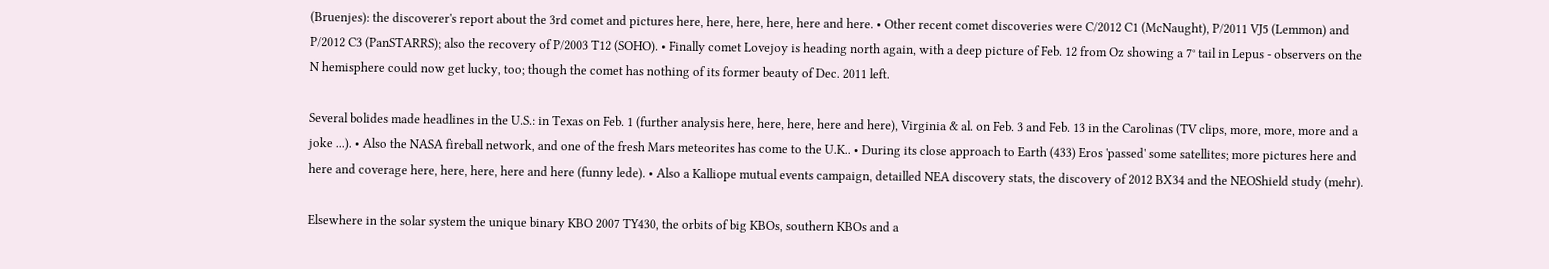(Bruenjes): the discoverer's report about the 3rd comet and pictures here, here, here, here, here and here. • Other recent comet discoveries were C/2012 C1 (McNaught), P/2011 VJ5 (Lemmon) and P/2012 C3 (PanSTARRS); also the recovery of P/2003 T12 (SOHO). • Finally comet Lovejoy is heading north again, with a deep picture of Feb. 12 from Oz showing a 7° tail in Lepus - observers on the N hemisphere could now get lucky, too; though the comet has nothing of its former beauty of Dec. 2011 left.

Several bolides made headlines in the U.S.: in Texas on Feb. 1 (further analysis here, here, here, here and here), Virginia & al. on Feb. 3 and Feb. 13 in the Carolinas (TV clips, more, more, more and a joke ...). • Also the NASA fireball network, and one of the fresh Mars meteorites has come to the U.K.. • During its close approach to Earth (433) Eros 'passed' some satellites; more pictures here and here and coverage here, here, here, here and here (funny lede). • Also a Kalliope mutual events campaign, detailled NEA discovery stats, the discovery of 2012 BX34 and the NEOShield study (mehr).

Elsewhere in the solar system the unique binary KBO 2007 TY430, the orbits of big KBOs, southern KBOs and a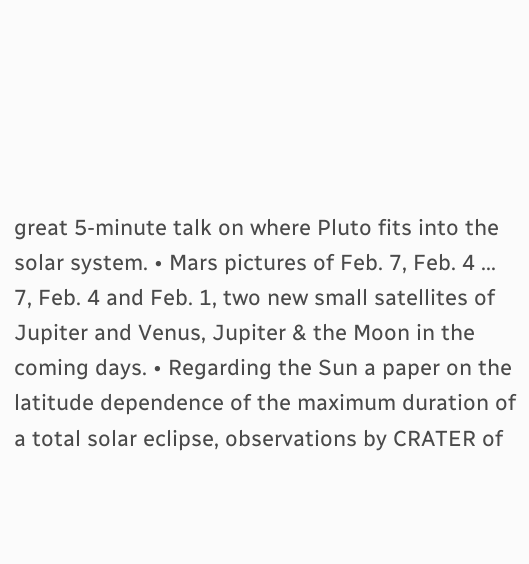great 5-minute talk on where Pluto fits into the solar system. • Mars pictures of Feb. 7, Feb. 4 ... 7, Feb. 4 and Feb. 1, two new small satellites of Jupiter and Venus, Jupiter & the Moon in the coming days. • Regarding the Sun a paper on the latitude dependence of the maximum duration of a total solar eclipse, observations by CRATER of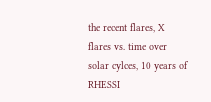the recent flares, X flares vs. time over solar cylces, 10 years of RHESSI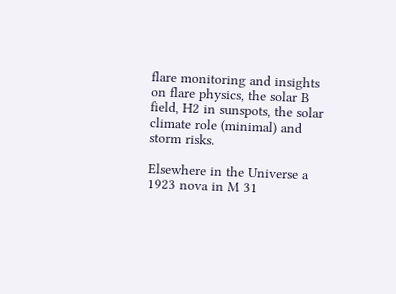flare monitoring and insights on flare physics, the solar B field, H2 in sunspots, the solar climate role (minimal) and storm risks.

Elsewhere in the Universe a 1923 nova in M 31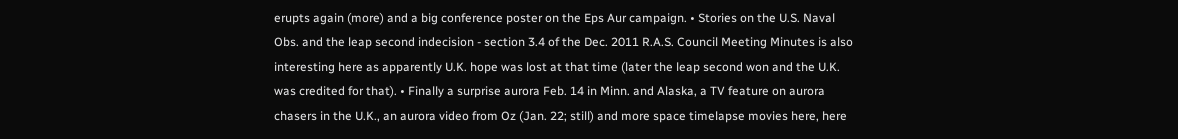erupts again (more) and a big conference poster on the Eps Aur campaign. • Stories on the U.S. Naval Obs. and the leap second indecision - section 3.4 of the Dec. 2011 R.A.S. Council Meeting Minutes is also interesting here as apparently U.K. hope was lost at that time (later the leap second won and the U.K. was credited for that). • Finally a surprise aurora Feb. 14 in Minn. and Alaska, a TV feature on aurora chasers in the U.K., an aurora video from Oz (Jan. 22; still) and more space timelapse movies here, here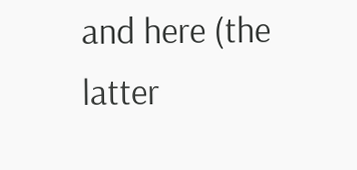and here (the latter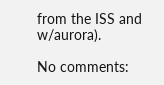from the ISS and w/aurora).

No comments: